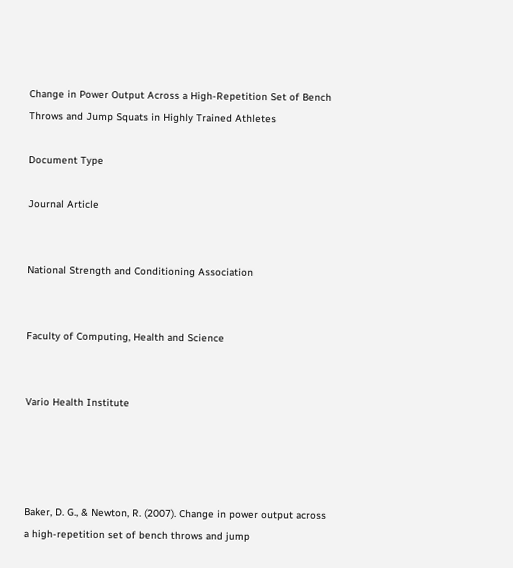Change in Power Output Across a High-Repetition Set of Bench Throws and Jump Squats in Highly Trained Athletes

Document Type

Journal Article


National Strength and Conditioning Association


Faculty of Computing, Health and Science


Vario Health Institute




Baker, D. G., & Newton, R. (2007). Change in power output across a high-repetition set of bench throws and jump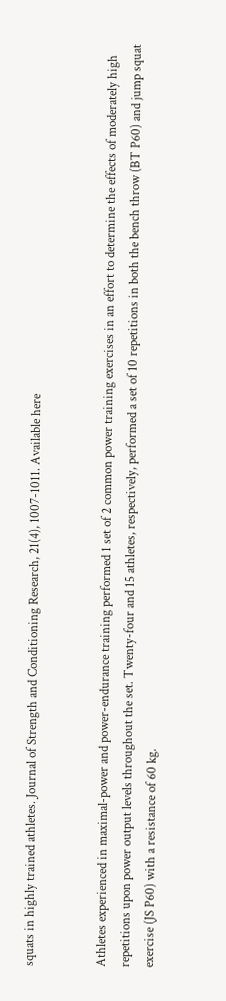squats in highly trained athletes. Journal of Strength and Conditioning Research, 21(4), 1007-1011. Available here


Athletes experienced in maximal-power and power-endurance training performed 1 set of 2 common power training exercises in an effort to determine the effects of moderately high repetitions upon power output levels throughout the set. Twenty-four and 15 athletes, respectively, performed a set of 10 repetitions in both the bench throw (BT P60) and jump squat exercise (JS P60) with a resistance of 60 kg.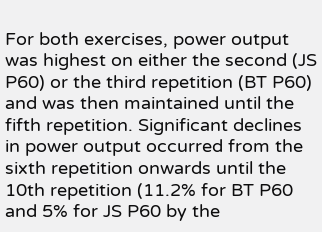For both exercises, power output was highest on either the second (JS P60) or the third repetition (BT P60) and was then maintained until the fifth repetition. Significant declines in power output occurred from the sixth repetition onwards until the 10th repetition (11.2% for BT P60 and 5% for JS P60 by the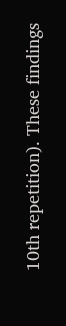10th repetition). These findings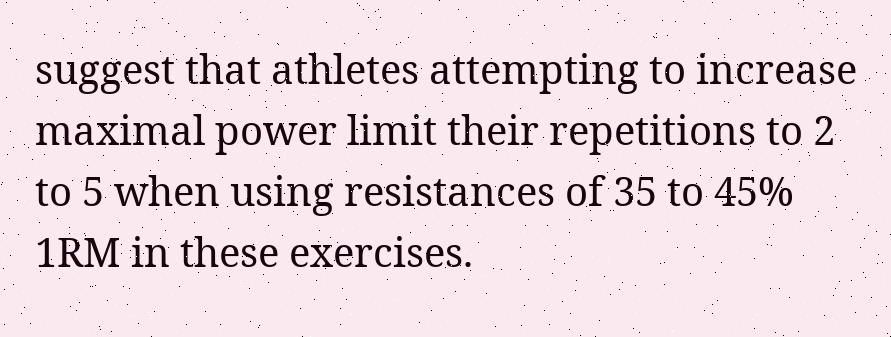suggest that athletes attempting to increase maximal power limit their repetitions to 2 to 5 when using resistances of 35 to 45% 1RM in these exercises.